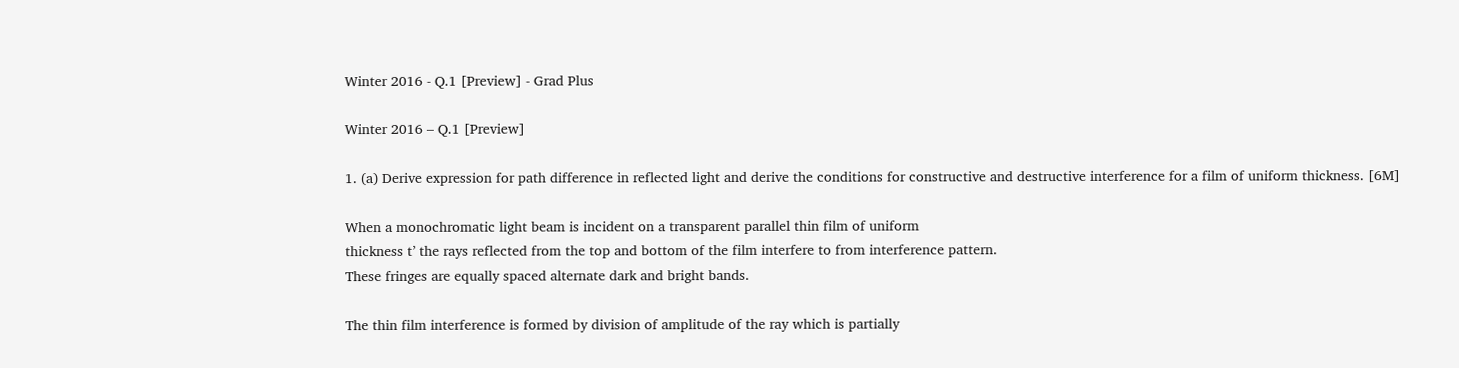Winter 2016 - Q.1 [Preview] - Grad Plus

Winter 2016 – Q.1 [Preview]

1. (a) Derive expression for path difference in reflected light and derive the conditions for constructive and destructive interference for a film of uniform thickness. [6M]

When a monochromatic light beam is incident on a transparent parallel thin film of uniform
thickness t’ the rays reflected from the top and bottom of the film interfere to from interference pattern.
These fringes are equally spaced alternate dark and bright bands.

The thin film interference is formed by division of amplitude of the ray which is partially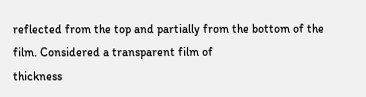reflected from the top and partially from the bottom of the film. Considered a transparent film of
thickness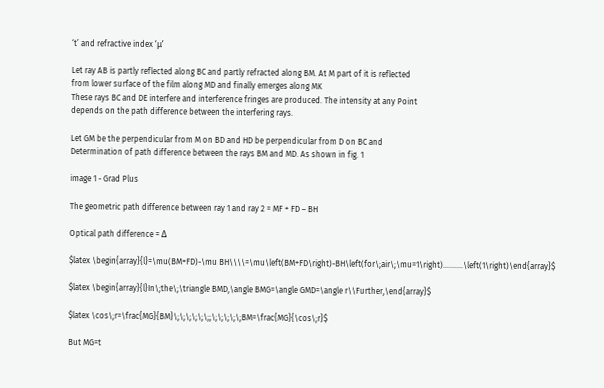‘t’ and refractive index ‘μ’

Let ray AB is partly reflected along BC and partly refracted along BM. At M part of it is reflected
from lower surface of the film along MD and finally emerges along MK
These rays BC and DE interfere and interference fringes are produced. The intensity at any Point
depends on the path difference between the interfering rays.

Let GM be the perpendicular from M on BD and HD be perpendicular from D on BC and
Determination of path difference between the rays BM and MD. As shown in fig. 1

image 1 - Grad Plus

The geometric path difference between ray 1 and ray 2 = MF + FD – BH

Optical path difference = Δ

$latex \begin{array}{l}=\mu(BM+FD)-\mu BH\\\\=\mu\left(BM+FD\right)-BH\left(for\;air\;\mu=1\right)……….\left(1\right)\end{array}$

$latex \begin{array}{l}In\;the\;\triangle BMD,\angle BMG=\angle GMD=\angle r\\Further,\end{array}$

$latex \cos\;r=\frac{MG}{BM}\;\;\;\;\;\;;\;\;\;\;\;BM=\frac{MG}{\cos\;r}$

But MG=t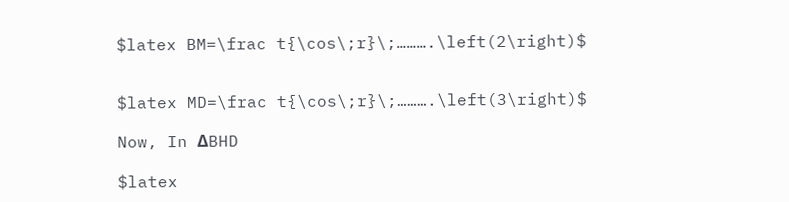$latex BM=\frac t{\cos\;r}\;……….\left(2\right)$


$latex MD=\frac t{\cos\;r}\;……….\left(3\right)$

Now, In ΔBHD

$latex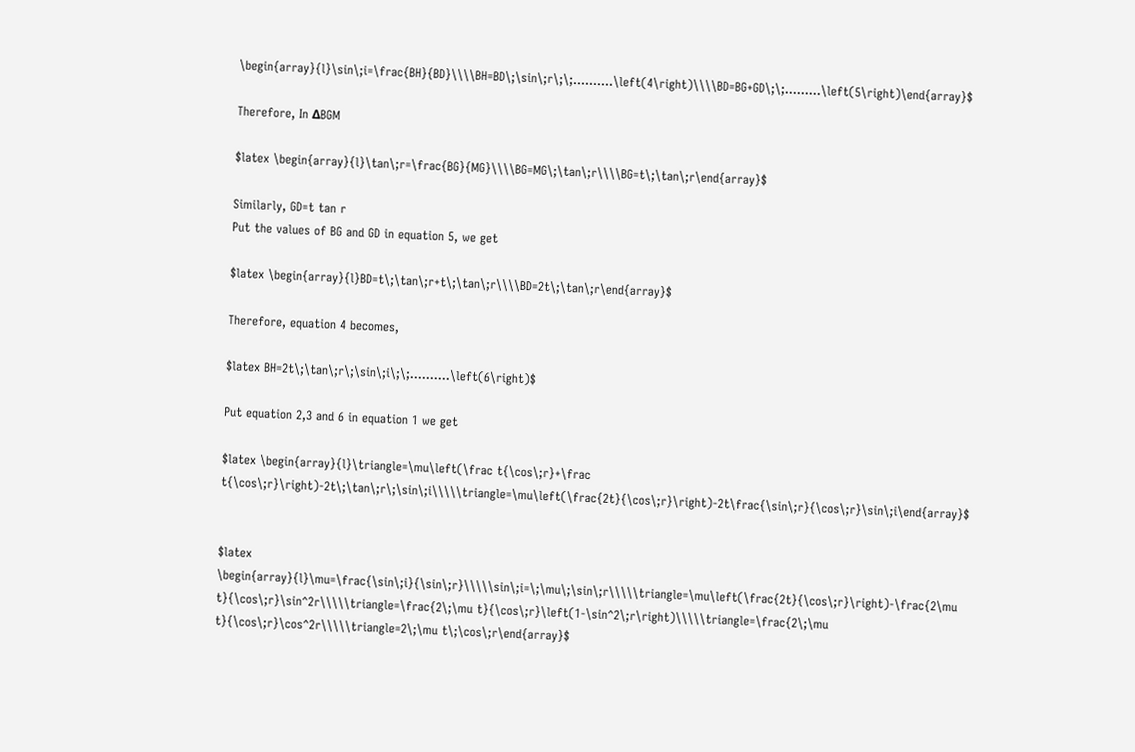\begin{array}{l}\sin\;i=\frac{BH}{BD}\\\\BH=BD\;\sin\;r\;\;……….\left(4\right)\\\\BD=BG+GD\;\;………\left(5\right)\end{array}$

Therefore, In ΔBGM

$latex \begin{array}{l}\tan\;r=\frac{BG}{MG}\\\\BG=MG\;\tan\;r\\\\BG=t\;\tan\;r\end{array}$

Similarly, GD=t tan r
Put the values of BG and GD in equation 5, we get

$latex \begin{array}{l}BD=t\;\tan\;r+t\;\tan\;r\\\\BD=2t\;\tan\;r\end{array}$

Therefore, equation 4 becomes,

$latex BH=2t\;\tan\;r\;\sin\;i\;\;……….\left(6\right)$

Put equation 2,3 and 6 in equation 1 we get

$latex \begin{array}{l}\triangle=\mu\left(\frac t{\cos\;r}+\frac t{\cos\;r}\right)-2t\;\tan\;r\;\sin\;i\\\\\triangle=\mu\left(\frac{2t}{\cos\;r}\right)-2t\frac{\sin\;r}{\cos\;r}\sin\;i\end{array}$


$latex \begin{array}{l}\mu=\frac{\sin\;i}{\sin\;r}\\\\\sin\;i=\;\mu\;\sin\;r\\\\\triangle=\mu\left(\frac{2t}{\cos\;r}\right)-\frac{2\mu t}{\cos\;r}\sin^2r\\\\\triangle=\frac{2\;\mu t}{\cos\;r}\left(1-\sin^2\;r\right)\\\\\triangle=\frac{2\;\mu t}{\cos\;r}\cos^2r\\\\\triangle=2\;\mu t\;\cos\;r\end{array}$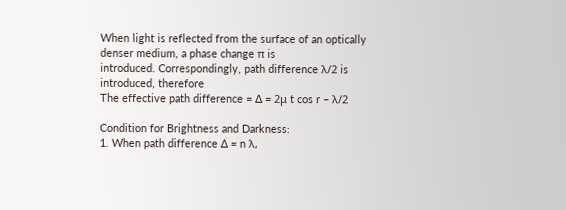When light is reflected from the surface of an optically denser medium, a phase change π is
introduced. Correspondingly, path difference λ/2 is introduced, therefore
The effective path difference = ∆ = 2μ t cos r – λ/2

Condition for Brightness and Darkness:
1. When path difference ∆ = n λ,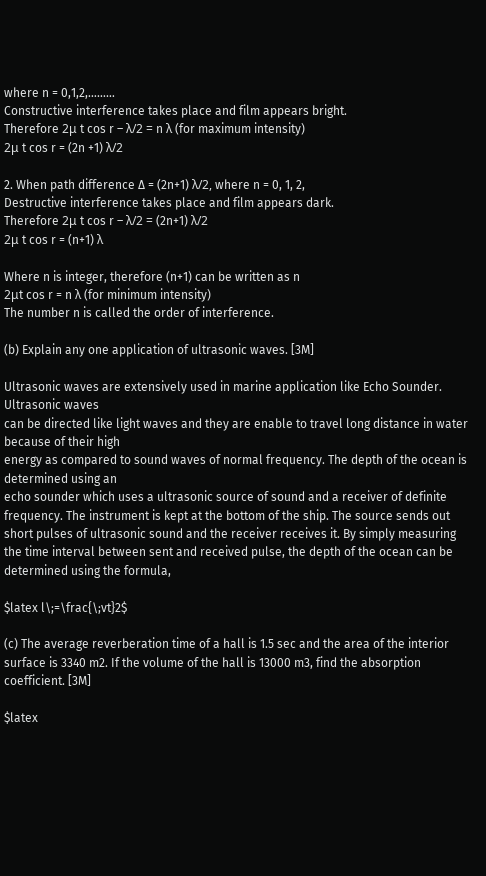where n = 0,1,2,………
Constructive interference takes place and film appears bright.
Therefore 2μ t cos r – λ/2 = n λ (for maximum intensity)
2μ t cos r = (2n +1) λ/2

2. When path difference ∆ = (2n+1) λ/2, where n = 0, 1, 2,
Destructive interference takes place and film appears dark.
Therefore 2μ t cos r – λ/2 = (2n+1) λ/2
2μ t cos r = (n+1) λ

Where n is integer, therefore (n+1) can be written as n
2μt cos r = n λ (for minimum intensity)
The number n is called the order of interference.

(b) Explain any one application of ultrasonic waves. [3M]

Ultrasonic waves are extensively used in marine application like Echo Sounder. Ultrasonic waves
can be directed like light waves and they are enable to travel long distance in water because of their high
energy as compared to sound waves of normal frequency. The depth of the ocean is determined using an
echo sounder which uses a ultrasonic source of sound and a receiver of definite frequency. The instrument is kept at the bottom of the ship. The source sends out short pulses of ultrasonic sound and the receiver receives it. By simply measuring the time interval between sent and received pulse, the depth of the ocean can be determined using the formula,

$latex l\;=\frac{\;vt}2$

(c) The average reverberation time of a hall is 1.5 sec and the area of the interior surface is 3340 m2. If the volume of the hall is 13000 m3, find the absorption coefficient. [3M]

$latex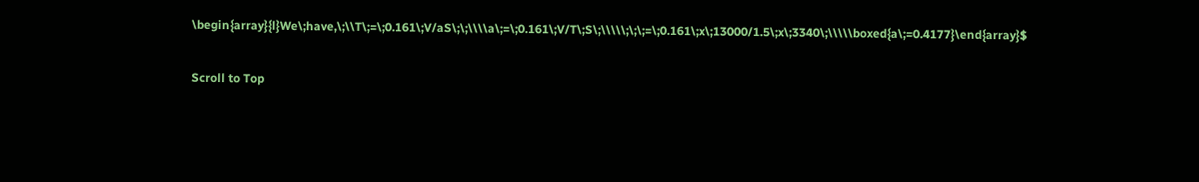\begin{array}{l}We\;have,\;\\T\;=\;0.161\;V/aS\;\;\\\\a\;=\;0.161\;V/T\;S\;\\\\\;\;\;=\;0.161\;x\;13000/1.5\;x\;3340\;\\\\\boxed{a\;=0.4177}\end{array}$

Scroll to Top